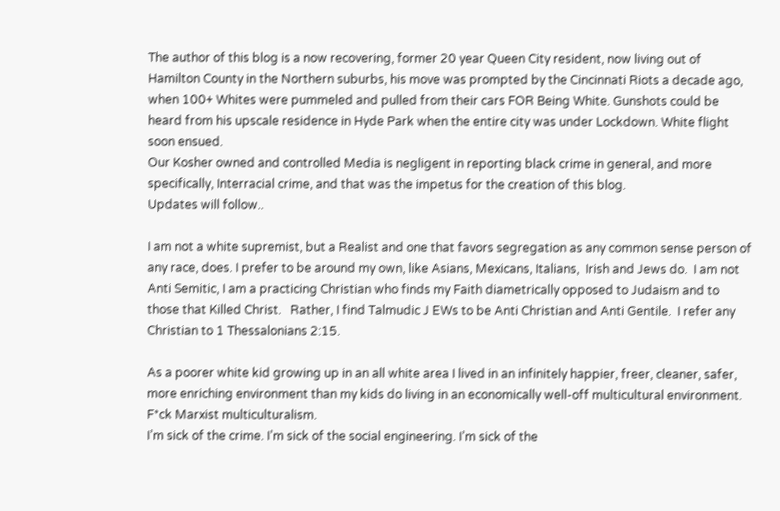The author of this blog is a now recovering, former 20 year Queen City resident, now living out of Hamilton County in the Northern suburbs, his move was prompted by the Cincinnati Riots a decade ago, when 100+ Whites were pummeled and pulled from their cars FOR Being White. Gunshots could be heard from his upscale residence in Hyde Park when the entire city was under Lockdown. White flight soon ensued.
Our Kosher owned and controlled Media is negligent in reporting black crime in general, and more specifically, Interracial crime, and that was the impetus for the creation of this blog.
Updates will follow..

I am not a white supremist, but a Realist and one that favors segregation as any common sense person of any race, does. I prefer to be around my own, like Asians, Mexicans, Italians,  Irish and Jews do.  I am not Anti Semitic, I am a practicing Christian who finds my Faith diametrically opposed to Judaism and to those that Killed Christ.   Rather, I find Talmudic J EWs to be Anti Christian and Anti Gentile.  I refer any Christian to 1 Thessalonians 2:15.

As a poorer white kid growing up in an all white area I lived in an infinitely happier, freer, cleaner, safer, more enriching environment than my kids do living in an economically well-off multicultural environment. F*ck Marxist multiculturalism.
I’m sick of the crime. I’m sick of the social engineering. I’m sick of the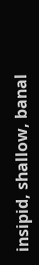insipid, shallow, banal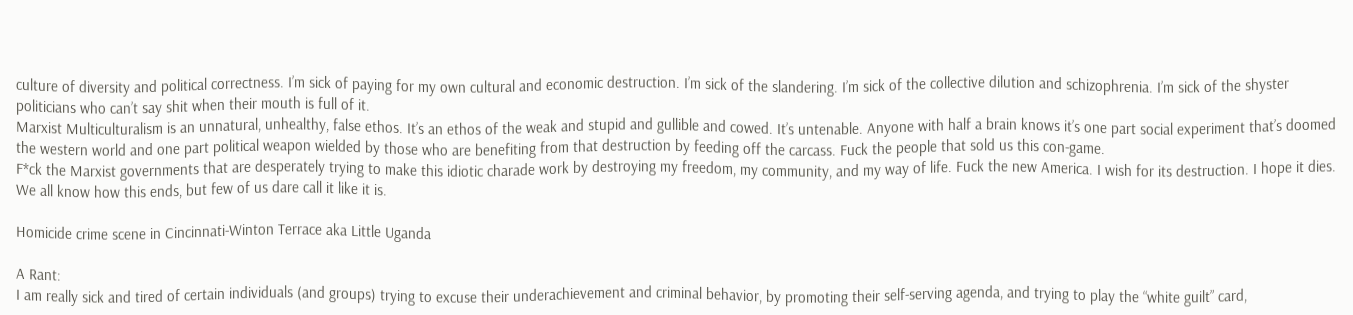culture of diversity and political correctness. I’m sick of paying for my own cultural and economic destruction. I’m sick of the slandering. I’m sick of the collective dilution and schizophrenia. I’m sick of the shyster politicians who can’t say shit when their mouth is full of it.
Marxist Multiculturalism is an unnatural, unhealthy, false ethos. It’s an ethos of the weak and stupid and gullible and cowed. It’s untenable. Anyone with half a brain knows it’s one part social experiment that’s doomed the western world and one part political weapon wielded by those who are benefiting from that destruction by feeding off the carcass. Fuck the people that sold us this con-game.
F*ck the Marxist governments that are desperately trying to make this idiotic charade work by destroying my freedom, my community, and my way of life. Fuck the new America. I wish for its destruction. I hope it dies. We all know how this ends, but few of us dare call it like it is.

Homicide crime scene in Cincinnati-Winton Terrace aka Little Uganda

A Rant:
I am really sick and tired of certain individuals (and groups) trying to excuse their underachievement and criminal behavior, by promoting their self-serving agenda, and trying to play the “white guilt” card,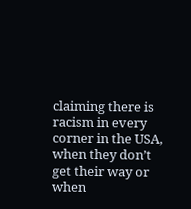claiming there is racism in every corner in the USA, when they don’t get their way or when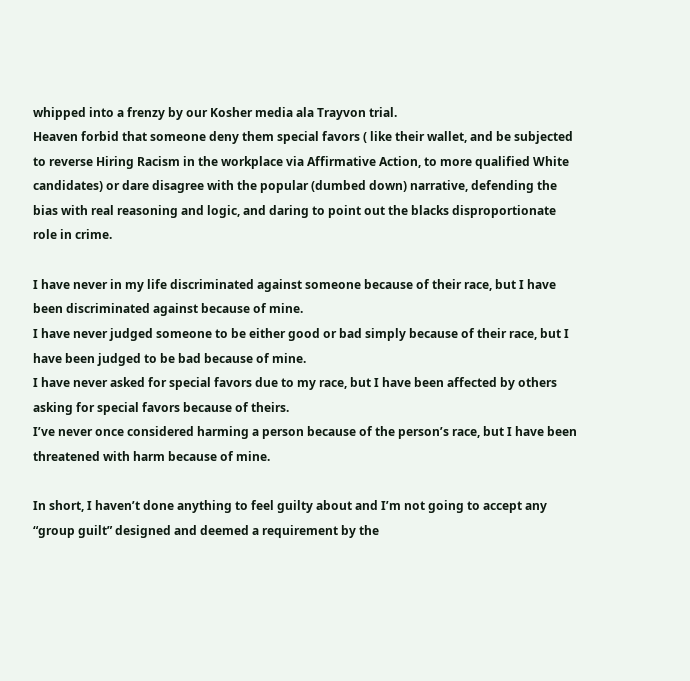whipped into a frenzy by our Kosher media ala Trayvon trial.
Heaven forbid that someone deny them special favors ( like their wallet, and be subjected to reverse Hiring Racism in the workplace via Affirmative Action, to more qualified White candidates) or dare disagree with the popular (dumbed down) narrative, defending the bias with real reasoning and logic, and daring to point out the blacks disproportionate role in crime.

I have never in my life discriminated against someone because of their race, but I have been discriminated against because of mine.
I have never judged someone to be either good or bad simply because of their race, but I have been judged to be bad because of mine.
I have never asked for special favors due to my race, but I have been affected by others asking for special favors because of theirs.
I’ve never once considered harming a person because of the person’s race, but I have been threatened with harm because of mine.

In short, I haven’t done anything to feel guilty about and I’m not going to accept any “group guilt” designed and deemed a requirement by the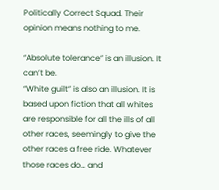Politically Correct Squad. Their opinion means nothing to me.

“Absolute tolerance” is an illusion. It can’t be.
“White guilt” is also an illusion. It is based upon fiction that all whites are responsible for all the ills of all other races, seemingly to give the other races a free ride. Whatever those races do… and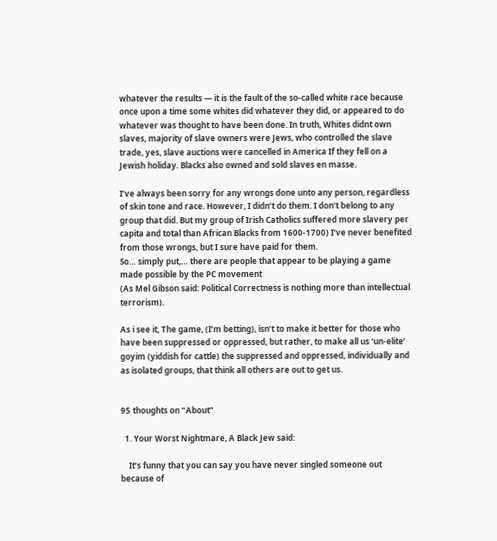whatever the results — it is the fault of the so-called white race because once upon a time some whites did whatever they did, or appeared to do whatever was thought to have been done. In truth, Whites didnt own slaves, majority of slave owners were Jews, who controlled the slave trade, yes, slave auctions were cancelled in America If they fell on a Jewish holiday. Blacks also owned and sold slaves en masse.

I’ve always been sorry for any wrongs done unto any person, regardless of skin tone and race. However, I didn’t do them. I don’t belong to any group that did. But my group of Irish Catholics suffered more slavery per capita and total than African Blacks from 1600-1700) I’ve never benefited from those wrongs, but I sure have paid for them.
So… simply put,… there are people that appear to be playing a game made possible by the PC movement
(As Mel Gibson said: Political Correctness is nothing more than intellectual terrorism).

As i see it, The game, (I’m betting), isn’t to make it better for those who have been suppressed or oppressed, but rather, to make all us ‘un-elite’ goyim (yiddish for cattle) the suppressed and oppressed, individually and as isolated groups, that think all others are out to get us.


95 thoughts on “About”

  1. Your Worst Nightmare, A Black Jew said:

    It’s funny that you can say you have never singled someone out because of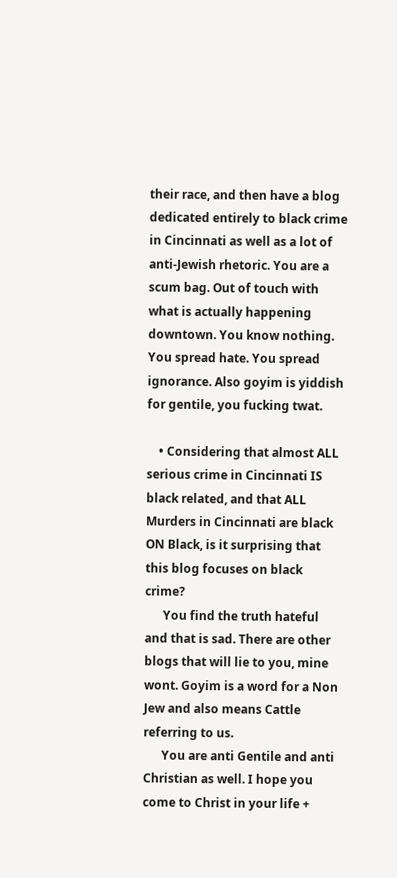their race, and then have a blog dedicated entirely to black crime in Cincinnati as well as a lot of anti-Jewish rhetoric. You are a scum bag. Out of touch with what is actually happening downtown. You know nothing. You spread hate. You spread ignorance. Also goyim is yiddish for gentile, you fucking twat.

    • Considering that almost ALL serious crime in Cincinnati IS black related, and that ALL Murders in Cincinnati are black ON Black, is it surprising that this blog focuses on black crime?
      You find the truth hateful and that is sad. There are other blogs that will lie to you, mine wont. Goyim is a word for a Non Jew and also means Cattle referring to us.
      You are anti Gentile and anti Christian as well. I hope you come to Christ in your life +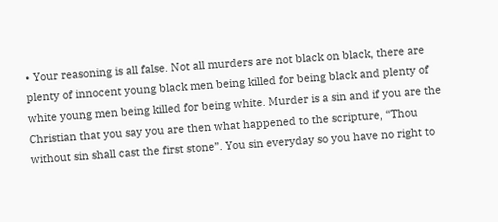• Your reasoning is all false. Not all murders are not black on black, there are plenty of innocent young black men being killed for being black and plenty of white young men being killed for being white. Murder is a sin and if you are the Christian that you say you are then what happened to the scripture, “Thou without sin shall cast the first stone”. You sin everyday so you have no right to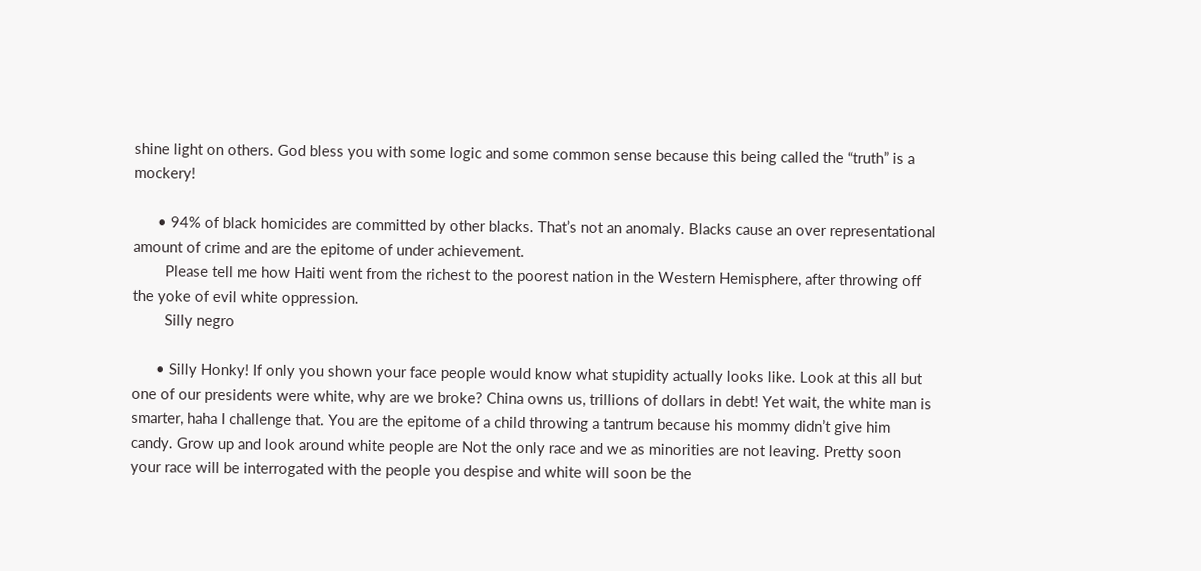shine light on others. God bless you with some logic and some common sense because this being called the “truth” is a mockery!

      • 94% of black homicides are committed by other blacks. That’s not an anomaly. Blacks cause an over representational amount of crime and are the epitome of under achievement.
        Please tell me how Haiti went from the richest to the poorest nation in the Western Hemisphere, after throwing off the yoke of evil white oppression.
        Silly negro

      • Silly Honky! If only you shown your face people would know what stupidity actually looks like. Look at this all but one of our presidents were white, why are we broke? China owns us, trillions of dollars in debt! Yet wait, the white man is smarter, haha I challenge that. You are the epitome of a child throwing a tantrum because his mommy didn’t give him candy. Grow up and look around white people are Not the only race and we as minorities are not leaving. Pretty soon your race will be interrogated with the people you despise and white will soon be the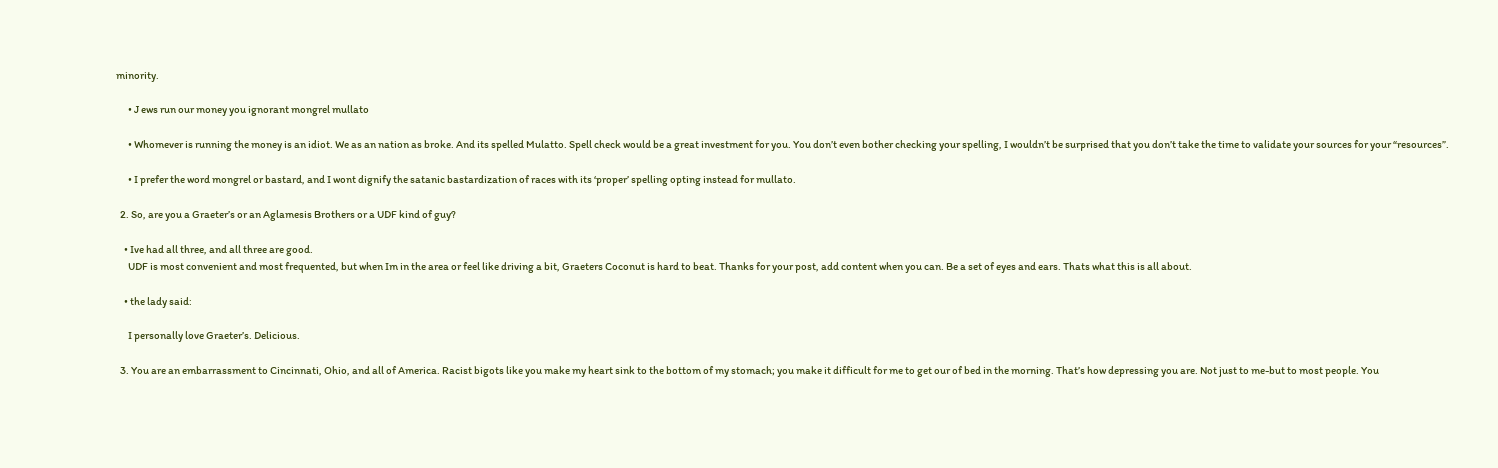minority.

      • J ews run our money you ignorant mongrel mullato

      • Whomever is running the money is an idiot. We as an nation as broke. And its spelled Mulatto. Spell check would be a great investment for you. You don’t even bother checking your spelling, I wouldn’t be surprised that you don’t take the time to validate your sources for your “resources”.

      • I prefer the word mongrel or bastard, and I wont dignify the satanic bastardization of races with its ‘proper’ spelling opting instead for mullato.

  2. So, are you a Graeter’s or an Aglamesis Brothers or a UDF kind of guy?

    • Ive had all three, and all three are good.
      UDF is most convenient and most frequented, but when Im in the area or feel like driving a bit, Graeters Coconut is hard to beat. Thanks for your post, add content when you can. Be a set of eyes and ears. Thats what this is all about.

    • the lady said:

      I personally love Graeter’s. Delicious.

  3. You are an embarrassment to Cincinnati, Ohio, and all of America. Racist bigots like you make my heart sink to the bottom of my stomach; you make it difficult for me to get our of bed in the morning. That’s how depressing you are. Not just to me-but to most people. You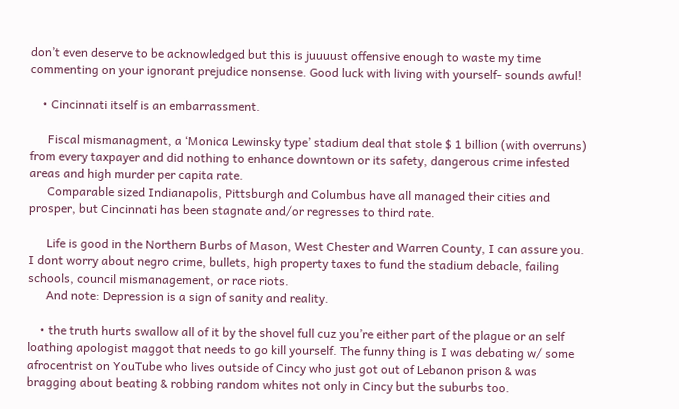don’t even deserve to be acknowledged but this is juuuust offensive enough to waste my time commenting on your ignorant prejudice nonsense. Good luck with living with yourself- sounds awful!

    • Cincinnati itself is an embarrassment.

      Fiscal mismanagment, a ‘Monica Lewinsky type’ stadium deal that stole $ 1 billion (with overruns) from every taxpayer and did nothing to enhance downtown or its safety, dangerous crime infested areas and high murder per capita rate.
      Comparable sized Indianapolis, Pittsburgh and Columbus have all managed their cities and prosper, but Cincinnati has been stagnate and/or regresses to third rate.

      Life is good in the Northern Burbs of Mason, West Chester and Warren County, I can assure you. I dont worry about negro crime, bullets, high property taxes to fund the stadium debacle, failing schools, council mismanagement, or race riots.
      And note: Depression is a sign of sanity and reality.

    • the truth hurts swallow all of it by the shovel full cuz you’re either part of the plague or an self loathing apologist maggot that needs to go kill yourself. The funny thing is I was debating w/ some afrocentrist on YouTube who lives outside of Cincy who just got out of Lebanon prison & was bragging about beating & robbing random whites not only in Cincy but the suburbs too.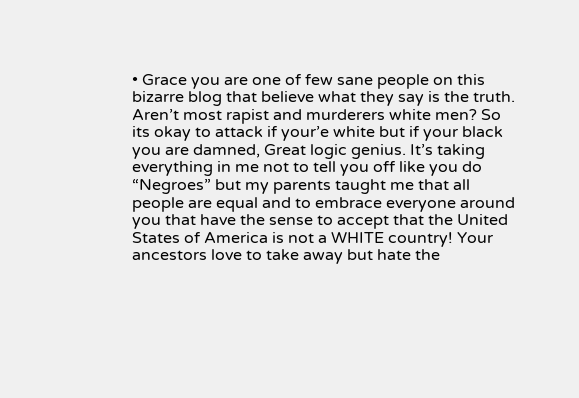• Grace you are one of few sane people on this bizarre blog that believe what they say is the truth. Aren’t most rapist and murderers white men? So its okay to attack if your’e white but if your black you are damned, Great logic genius. It’s taking everything in me not to tell you off like you do “Negroes” but my parents taught me that all people are equal and to embrace everyone around you that have the sense to accept that the United States of America is not a WHITE country! Your ancestors love to take away but hate the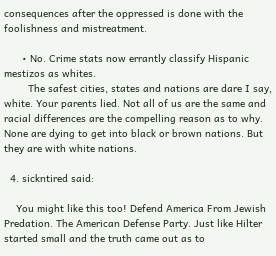consequences after the oppressed is done with the foolishness and mistreatment.

      • No. Crime stats now errantly classify Hispanic mestizos as whites.
        The safest cities, states and nations are dare I say, white. Your parents lied. Not all of us are the same and racial differences are the compelling reason as to why. None are dying to get into black or brown nations. But they are with white nations.

  4. sickntired said:

    You might like this too! Defend America From Jewish Predation. The American Defense Party. Just like Hilter started small and the truth came out as to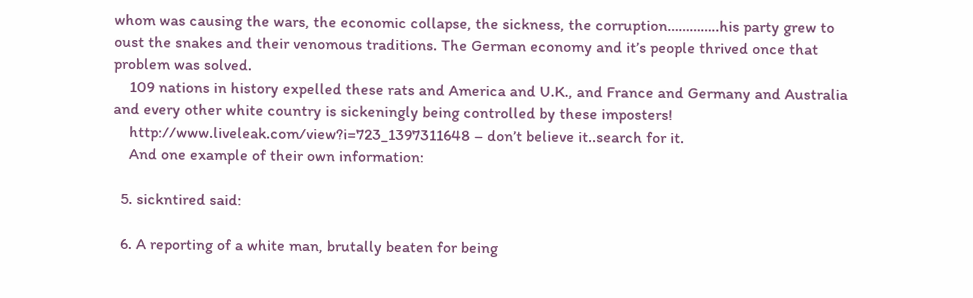whom was causing the wars, the economic collapse, the sickness, the corruption…………..his party grew to oust the snakes and their venomous traditions. The German economy and it’s people thrived once that problem was solved.
    109 nations in history expelled these rats and America and U.K., and France and Germany and Australia and every other white country is sickeningly being controlled by these imposters!
    http://www.liveleak.com/view?i=723_1397311648 – don’t believe it..search for it.
    And one example of their own information:

  5. sickntired said:

  6. A reporting of a white man, brutally beaten for being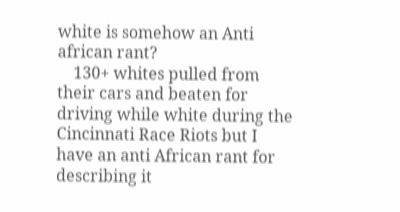white is somehow an Anti african rant?
    130+ whites pulled from their cars and beaten for driving while white during the Cincinnati Race Riots but I have an anti African rant for describing it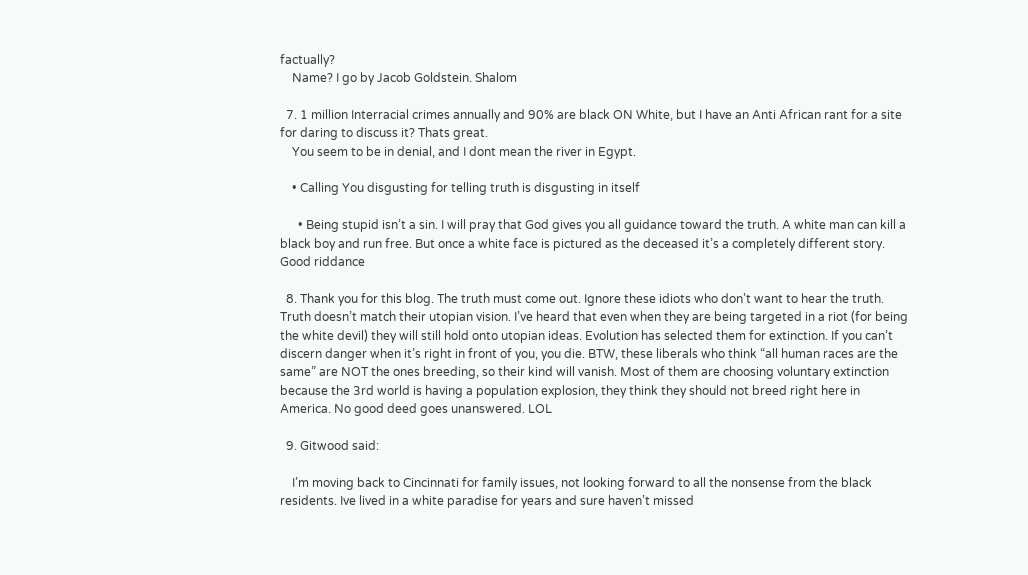factually?
    Name? I go by Jacob Goldstein. Shalom

  7. 1 million Interracial crimes annually and 90% are black ON White, but I have an Anti African rant for a site for daring to discuss it? Thats great.
    You seem to be in denial, and I dont mean the river in Egypt.

    • Calling You disgusting for telling truth is disgusting in itself

      • Being stupid isn’t a sin. I will pray that God gives you all guidance toward the truth. A white man can kill a black boy and run free. But once a white face is pictured as the deceased it’s a completely different story. Good riddance

  8. Thank you for this blog. The truth must come out. Ignore these idiots who don’t want to hear the truth. Truth doesn’t match their utopian vision. I’ve heard that even when they are being targeted in a riot (for being the white devil) they will still hold onto utopian ideas. Evolution has selected them for extinction. If you can’t discern danger when it’s right in front of you, you die. BTW, these liberals who think “all human races are the same” are NOT the ones breeding, so their kind will vanish. Most of them are choosing voluntary extinction because the 3rd world is having a population explosion, they think they should not breed right here in America. No good deed goes unanswered. LOL

  9. Gitwood said:

    I’m moving back to Cincinnati for family issues, not looking forward to all the nonsense from the black residents. Ive lived in a white paradise for years and sure haven’t missed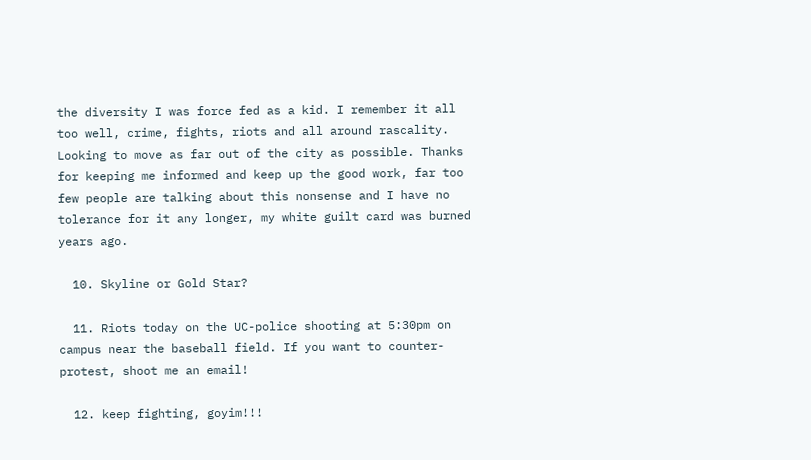the diversity I was force fed as a kid. I remember it all too well, crime, fights, riots and all around rascality. Looking to move as far out of the city as possible. Thanks for keeping me informed and keep up the good work, far too few people are talking about this nonsense and I have no tolerance for it any longer, my white guilt card was burned years ago.

  10. Skyline or Gold Star?

  11. Riots today on the UC-police shooting at 5:30pm on campus near the baseball field. If you want to counter-protest, shoot me an email!

  12. keep fighting, goyim!!!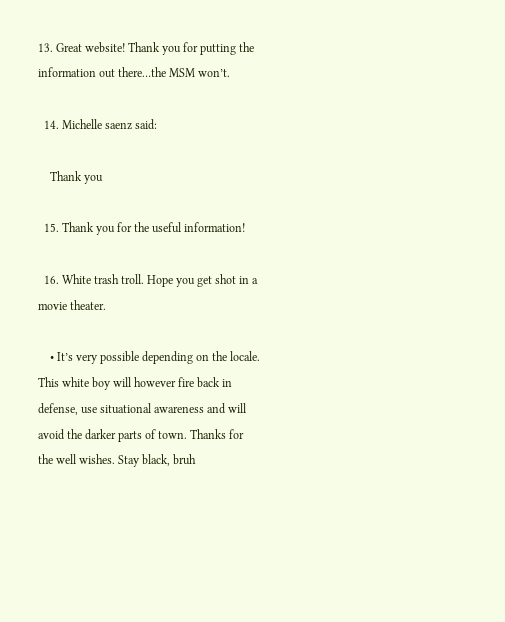13. Great website! Thank you for putting the information out there…the MSM won’t.

  14. Michelle saenz said:

    Thank you

  15. Thank you for the useful information!

  16. White trash troll. Hope you get shot in a movie theater.

    • It’s very possible depending on the locale. This white boy will however fire back in defense, use situational awareness and will avoid the darker parts of town. Thanks for the well wishes. Stay black, bruh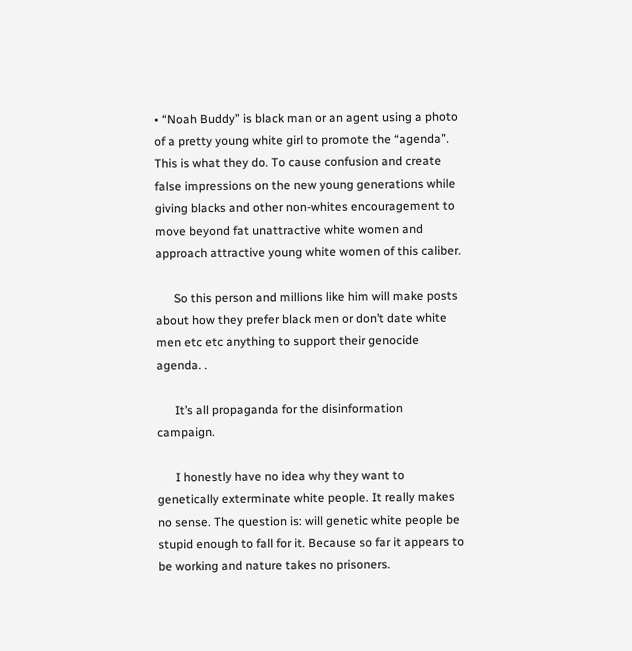• “Noah Buddy” is black man or an agent using a photo of a pretty young white girl to promote the “agenda”. This is what they do. To cause confusion and create false impressions on the new young generations while giving blacks and other non-whites encouragement to move beyond fat unattractive white women and approach attractive young white women of this caliber.

      So this person and millions like him will make posts about how they prefer black men or don’t date white men etc etc anything to support their genocide agenda. .

      It’s all propaganda for the disinformation campaign.

      I honestly have no idea why they want to genetically exterminate white people. It really makes no sense. The question is: will genetic white people be stupid enough to fall for it. Because so far it appears to be working and nature takes no prisoners.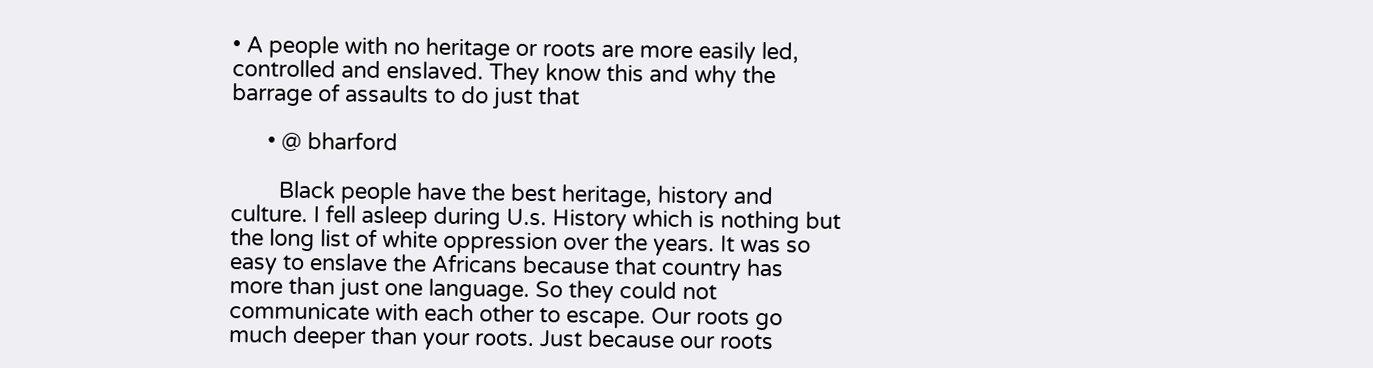• A people with no heritage or roots are more easily led, controlled and enslaved. They know this and why the barrage of assaults to do just that

      • @ bharford

        Black people have the best heritage, history and culture. I fell asleep during U.s. History which is nothing but the long list of white oppression over the years. It was so easy to enslave the Africans because that country has more than just one language. So they could not communicate with each other to escape. Our roots go much deeper than your roots. Just because our roots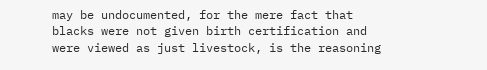may be undocumented, for the mere fact that blacks were not given birth certification and were viewed as just livestock, is the reasoning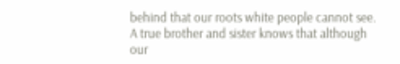behind that our roots white people cannot see. A true brother and sister knows that although our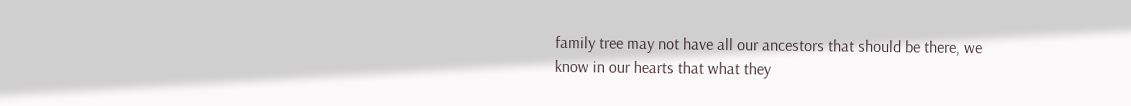family tree may not have all our ancestors that should be there, we know in our hearts that what they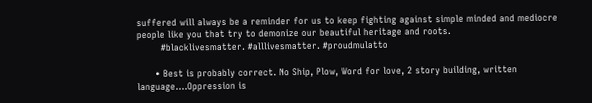suffered will always be a reminder for us to keep fighting against simple minded and mediocre people like you that try to demonize our beautiful heritage and roots.
        #blacklivesmatter. #alllivesmatter. #proudmulatto

      • Best is probably correct. No Ship, Plow, Word for love, 2 story building, written language….Oppression is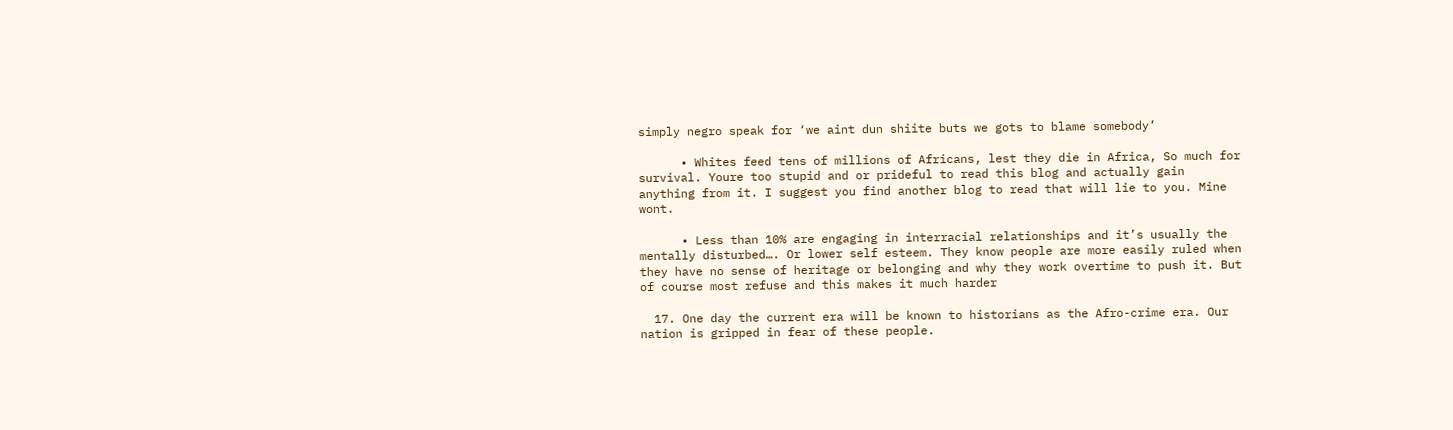simply negro speak for ‘we aint dun shiite buts we gots to blame somebody’

      • Whites feed tens of millions of Africans, lest they die in Africa, So much for survival. Youre too stupid and or prideful to read this blog and actually gain anything from it. I suggest you find another blog to read that will lie to you. Mine wont.

      • Less than 10% are engaging in interracial relationships and it’s usually the mentally disturbed…. Or lower self esteem. They know people are more easily ruled when they have no sense of heritage or belonging and why they work overtime to push it. But of course most refuse and this makes it much harder

  17. One day the current era will be known to historians as the Afro-crime era. Our nation is gripped in fear of these people.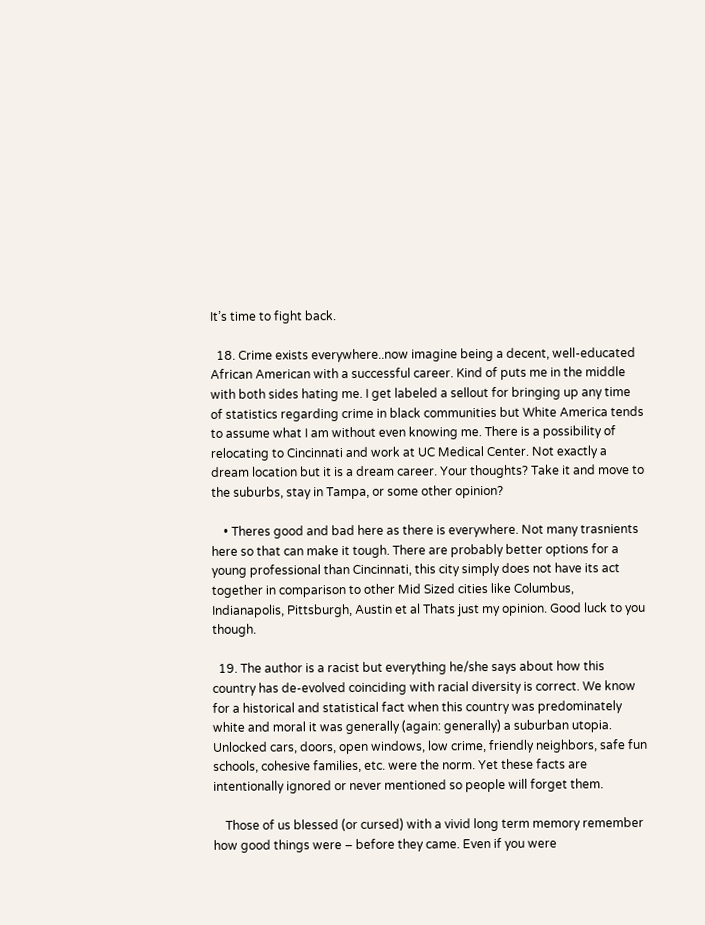It’s time to fight back.

  18. Crime exists everywhere..now imagine being a decent, well-educated African American with a successful career. Kind of puts me in the middle with both sides hating me. I get labeled a sellout for bringing up any time of statistics regarding crime in black communities but White America tends to assume what I am without even knowing me. There is a possibility of relocating to Cincinnati and work at UC Medical Center. Not exactly a dream location but it is a dream career. Your thoughts? Take it and move to the suburbs, stay in Tampa, or some other opinion?

    • Theres good and bad here as there is everywhere. Not many trasnients here so that can make it tough. There are probably better options for a young professional than Cincinnati, this city simply does not have its act together in comparison to other Mid Sized cities like Columbus, Indianapolis, Pittsburgh, Austin et al Thats just my opinion. Good luck to you though.

  19. The author is a racist but everything he/she says about how this country has de-evolved coinciding with racial diversity is correct. We know for a historical and statistical fact when this country was predominately white and moral it was generally (again: generally) a suburban utopia. Unlocked cars, doors, open windows, low crime, friendly neighbors, safe fun schools, cohesive families, etc. were the norm. Yet these facts are intentionally ignored or never mentioned so people will forget them.

    Those of us blessed (or cursed) with a vivid long term memory remember how good things were – before they came. Even if you were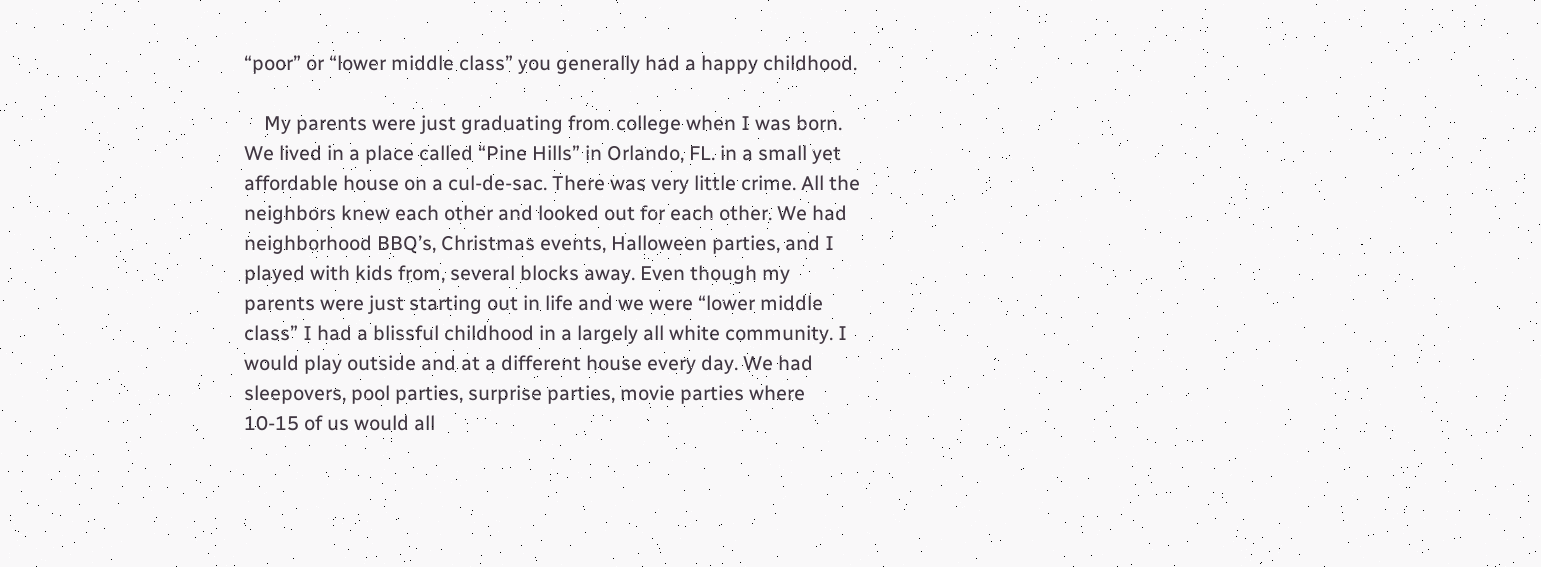“poor” or “lower middle class” you generally had a happy childhood.

    My parents were just graduating from college when I was born. We lived in a place called “Pine Hills” in Orlando, FL. in a small yet affordable house on a cul-de-sac. There was very little crime. All the neighbors knew each other and looked out for each other. We had neighborhood BBQ’s, Christmas events, Halloween parties, and I played with kids from, several blocks away. Even though my parents were just starting out in life and we were “lower middle class” I had a blissful childhood in a largely all white community. I would play outside and at a different house every day. We had sleepovers, pool parties, surprise parties, movie parties where 10-15 of us would all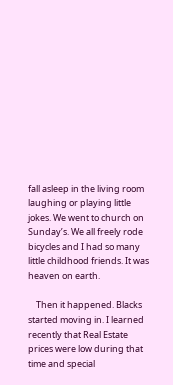fall asleep in the living room laughing or playing little jokes. We went to church on Sunday’s. We all freely rode bicycles and I had so many little childhood friends. It was heaven on earth.

    Then it happened. Blacks started moving in. I learned recently that Real Estate prices were low during that time and special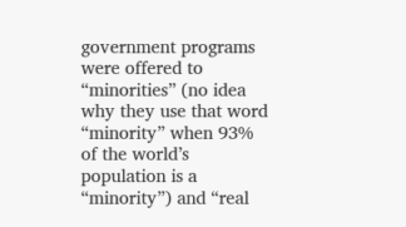government programs were offered to “minorities” (no idea why they use that word “minority” when 93% of the world’s population is a “minority”) and “real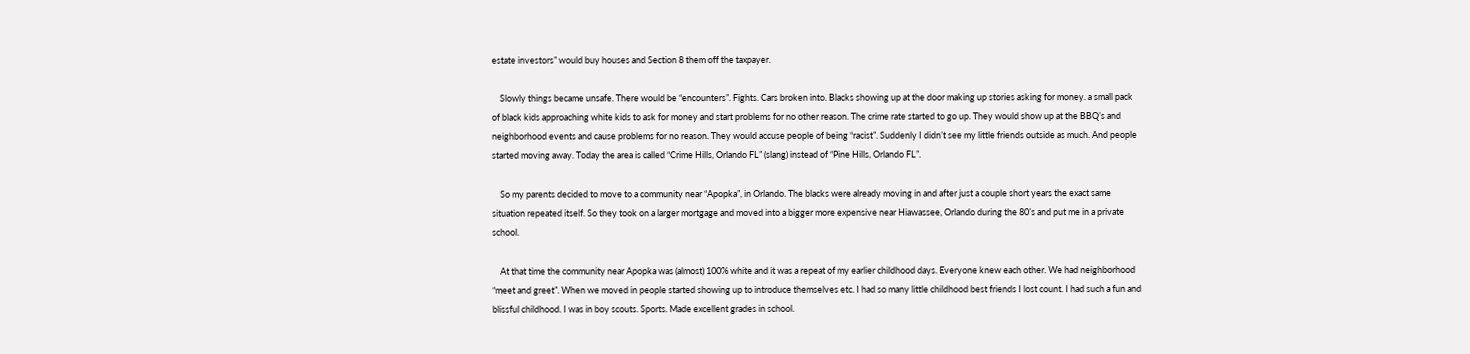estate investors” would buy houses and Section 8 them off the taxpayer.

    Slowly things became unsafe. There would be “encounters”. Fights. Cars broken into. Blacks showing up at the door making up stories asking for money. a small pack of black kids approaching white kids to ask for money and start problems for no other reason. The crime rate started to go up. They would show up at the BBQ’s and neighborhood events and cause problems for no reason. They would accuse people of being “racist”. Suddenly I didn’t see my little friends outside as much. And people started moving away. Today the area is called “Crime Hills, Orlando FL” (slang) instead of “Pine Hills, Orlando FL”.

    So my parents decided to move to a community near “Apopka”, in Orlando. The blacks were already moving in and after just a couple short years the exact same situation repeated itself. So they took on a larger mortgage and moved into a bigger more expensive near Hiawassee, Orlando during the 80’s and put me in a private school.

    At that time the community near Apopka was (almost) 100% white and it was a repeat of my earlier childhood days. Everyone knew each other. We had neighborhood “meet and greet”. When we moved in people started showing up to introduce themselves etc. I had so many little childhood best friends I lost count. I had such a fun and blissful childhood. I was in boy scouts. Sports. Made excellent grades in school.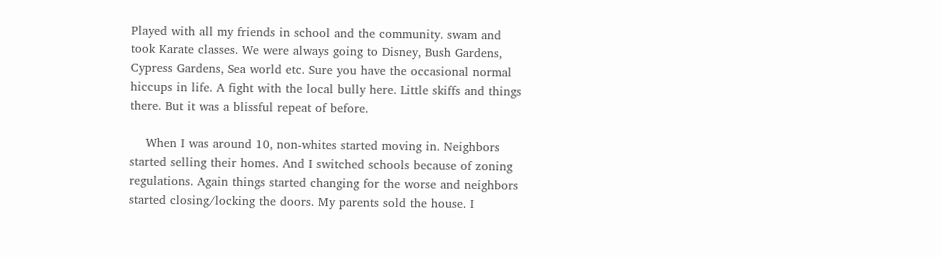Played with all my friends in school and the community. swam and took Karate classes. We were always going to Disney, Bush Gardens, Cypress Gardens, Sea world etc. Sure you have the occasional normal hiccups in life. A fight with the local bully here. Little skiffs and things there. But it was a blissful repeat of before.

    When I was around 10, non-whites started moving in. Neighbors started selling their homes. And I switched schools because of zoning regulations. Again things started changing for the worse and neighbors started closing/locking the doors. My parents sold the house. I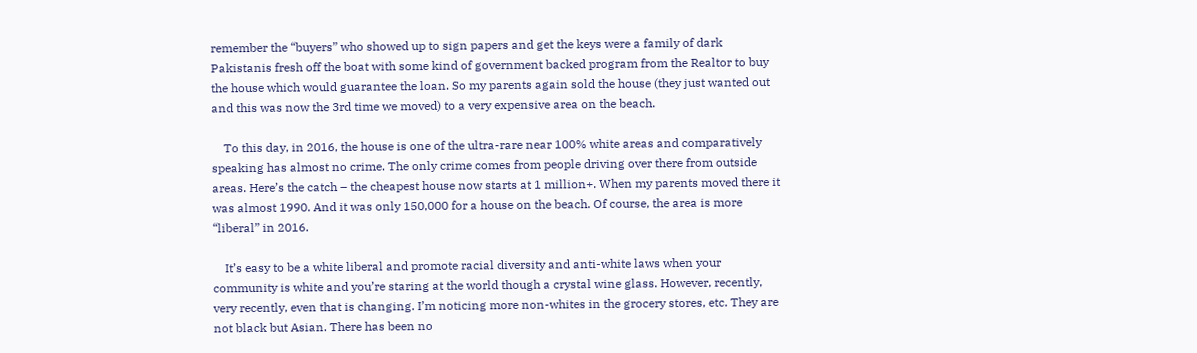remember the “buyers” who showed up to sign papers and get the keys were a family of dark Pakistanis fresh off the boat with some kind of government backed program from the Realtor to buy the house which would guarantee the loan. So my parents again sold the house (they just wanted out and this was now the 3rd time we moved) to a very expensive area on the beach.

    To this day, in 2016, the house is one of the ultra-rare near 100% white areas and comparatively speaking has almost no crime. The only crime comes from people driving over there from outside areas. Here’s the catch – the cheapest house now starts at 1 million+. When my parents moved there it was almost 1990. And it was only 150,000 for a house on the beach. Of course, the area is more “liberal” in 2016.

    It’s easy to be a white liberal and promote racial diversity and anti-white laws when your community is white and you’re staring at the world though a crystal wine glass. However, recently, very recently, even that is changing. I’m noticing more non-whites in the grocery stores, etc. They are not black but Asian. There has been no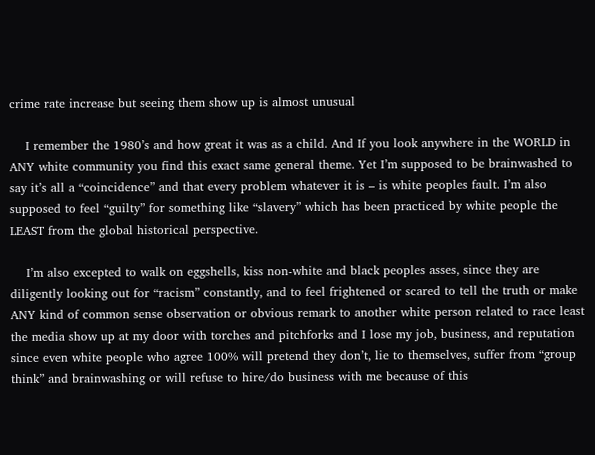crime rate increase but seeing them show up is almost unusual

    I remember the 1980’s and how great it was as a child. And If you look anywhere in the WORLD in ANY white community you find this exact same general theme. Yet I’m supposed to be brainwashed to say it’s all a “coincidence” and that every problem whatever it is – is white peoples fault. I’m also supposed to feel “guilty” for something like “slavery” which has been practiced by white people the LEAST from the global historical perspective.

    I’m also excepted to walk on eggshells, kiss non-white and black peoples asses, since they are diligently looking out for “racism” constantly, and to feel frightened or scared to tell the truth or make ANY kind of common sense observation or obvious remark to another white person related to race least the media show up at my door with torches and pitchforks and I lose my job, business, and reputation since even white people who agree 100% will pretend they don’t, lie to themselves, suffer from “group think” and brainwashing or will refuse to hire/do business with me because of this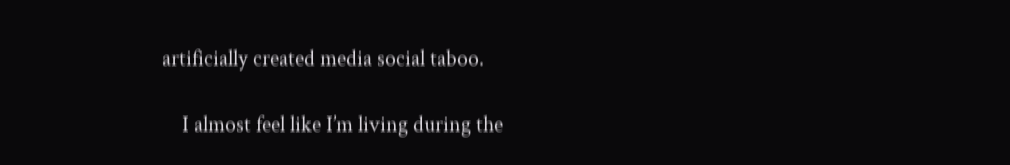artificially created media social taboo.

    I almost feel like I’m living during the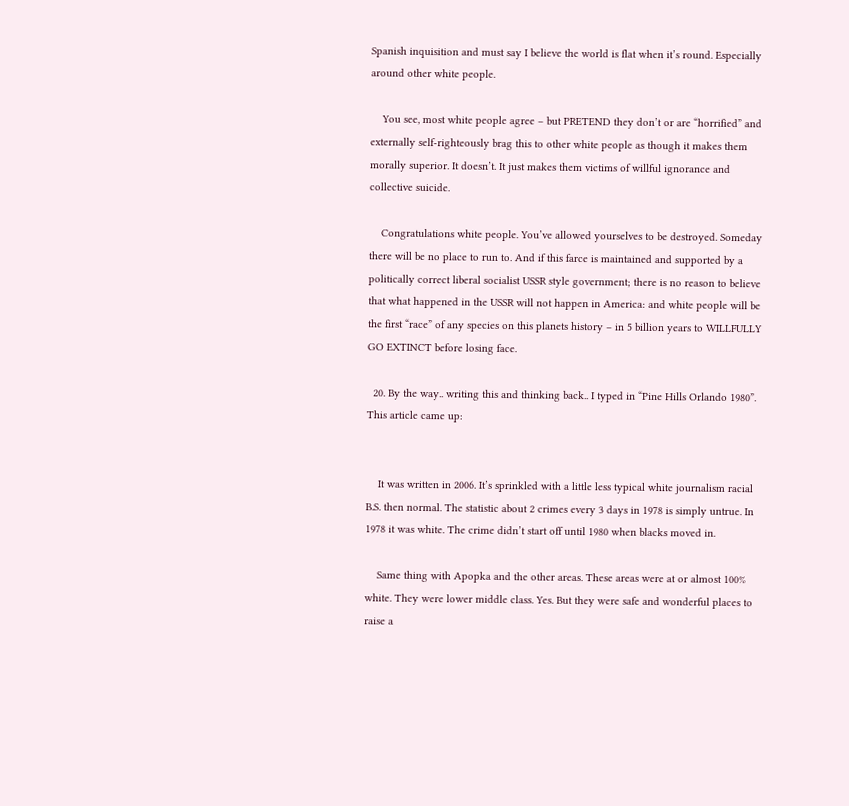Spanish inquisition and must say I believe the world is flat when it’s round. Especially around other white people.

    You see, most white people agree – but PRETEND they don’t or are “horrified” and externally self-righteously brag this to other white people as though it makes them morally superior. It doesn’t. It just makes them victims of willful ignorance and collective suicide.

    Congratulations white people. You’ve allowed yourselves to be destroyed. Someday there will be no place to run to. And if this farce is maintained and supported by a politically correct liberal socialist USSR style government; there is no reason to believe that what happened in the USSR will not happen in America: and white people will be the first “race” of any species on this planets history – in 5 billion years to WILLFULLY GO EXTINCT before losing face.

  20. By the way.. writing this and thinking back.. I typed in “Pine Hills Orlando 1980”. This article came up:


    It was written in 2006. It’s sprinkled with a little less typical white journalism racial B.S. then normal. The statistic about 2 crimes every 3 days in 1978 is simply untrue. In 1978 it was white. The crime didn’t start off until 1980 when blacks moved in.

    Same thing with Apopka and the other areas. These areas were at or almost 100% white. They were lower middle class. Yes. But they were safe and wonderful places to raise a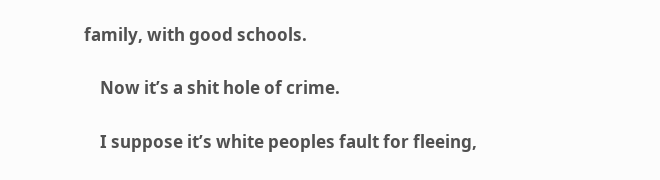family, with good schools.

    Now it’s a shit hole of crime.

    I suppose it’s white peoples fault for fleeing,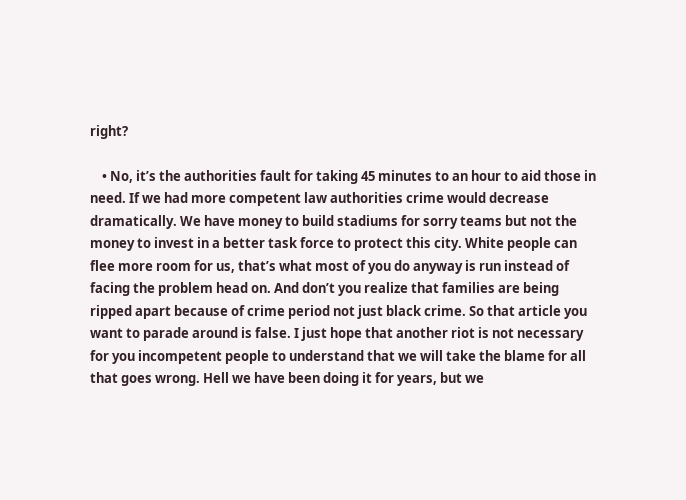right?

    • No, it’s the authorities fault for taking 45 minutes to an hour to aid those in need. If we had more competent law authorities crime would decrease dramatically. We have money to build stadiums for sorry teams but not the money to invest in a better task force to protect this city. White people can flee more room for us, that’s what most of you do anyway is run instead of facing the problem head on. And don’t you realize that families are being ripped apart because of crime period not just black crime. So that article you want to parade around is false. I just hope that another riot is not necessary for you incompetent people to understand that we will take the blame for all that goes wrong. Hell we have been doing it for years, but we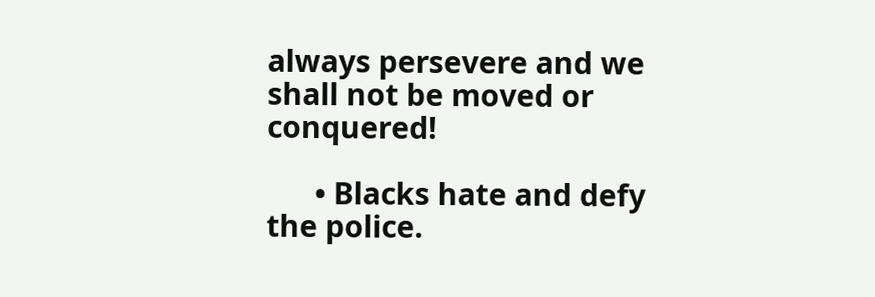always persevere and we shall not be moved or conquered!

      • Blacks hate and defy the police.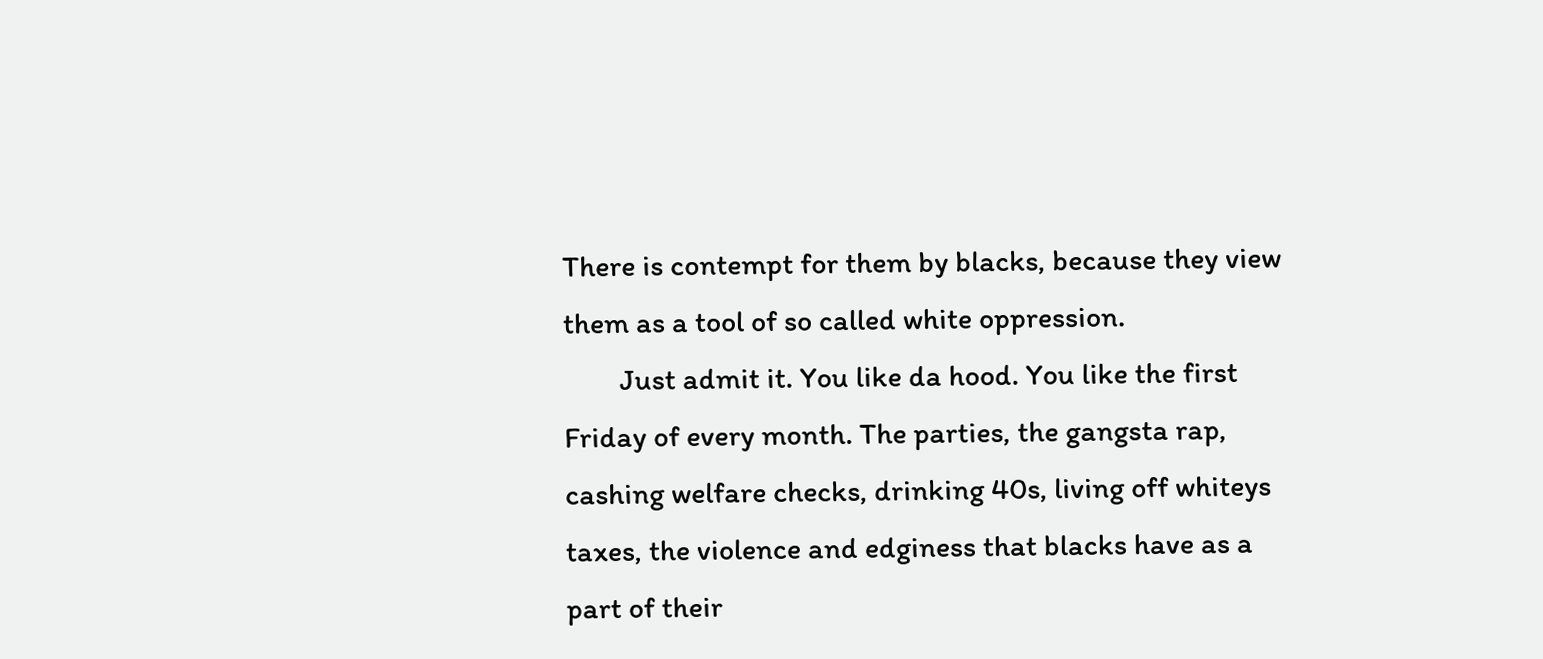There is contempt for them by blacks, because they view them as a tool of so called white oppression.
        Just admit it. You like da hood. You like the first Friday of every month. The parties, the gangsta rap, cashing welfare checks, drinking 40s, living off whiteys taxes, the violence and edginess that blacks have as a part of their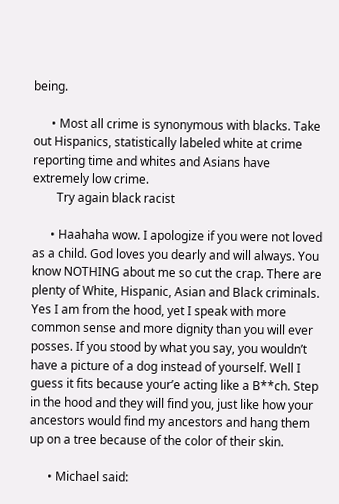being.

      • Most all crime is synonymous with blacks. Take out Hispanics, statistically labeled white at crime reporting time and whites and Asians have extremely low crime.
        Try again black racist

      • Haahaha wow. I apologize if you were not loved as a child. God loves you dearly and will always. You know NOTHING about me so cut the crap. There are plenty of White, Hispanic, Asian and Black criminals. Yes I am from the hood, yet I speak with more common sense and more dignity than you will ever posses. If you stood by what you say, you wouldn’t have a picture of a dog instead of yourself. Well I guess it fits because your’e acting like a B**ch. Step in the hood and they will find you, just like how your ancestors would find my ancestors and hang them up on a tree because of the color of their skin.

      • Michael said: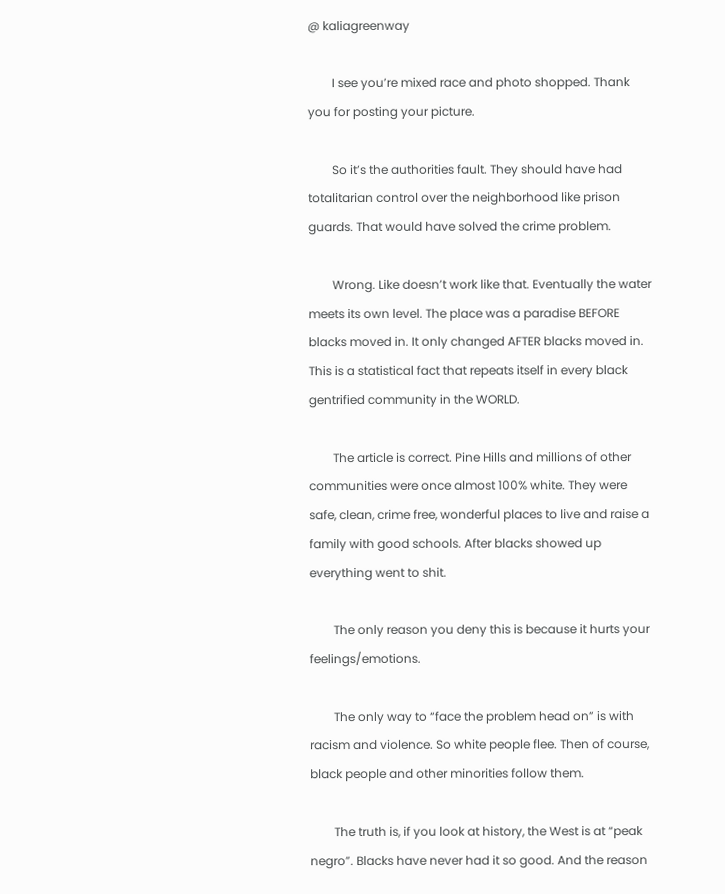@ kaliagreenway

        I see you’re mixed race and photo shopped. Thank you for posting your picture.

        So it’s the authorities fault. They should have had totalitarian control over the neighborhood like prison guards. That would have solved the crime problem.

        Wrong. Like doesn’t work like that. Eventually the water meets its own level. The place was a paradise BEFORE blacks moved in. It only changed AFTER blacks moved in. This is a statistical fact that repeats itself in every black gentrified community in the WORLD.

        The article is correct. Pine Hills and millions of other communities were once almost 100% white. They were safe, clean, crime free, wonderful places to live and raise a family with good schools. After blacks showed up everything went to shit.

        The only reason you deny this is because it hurts your feelings/emotions.

        The only way to “face the problem head on” is with racism and violence. So white people flee. Then of course, black people and other minorities follow them.

        The truth is, if you look at history, the West is at “peak negro”. Blacks have never had it so good. And the reason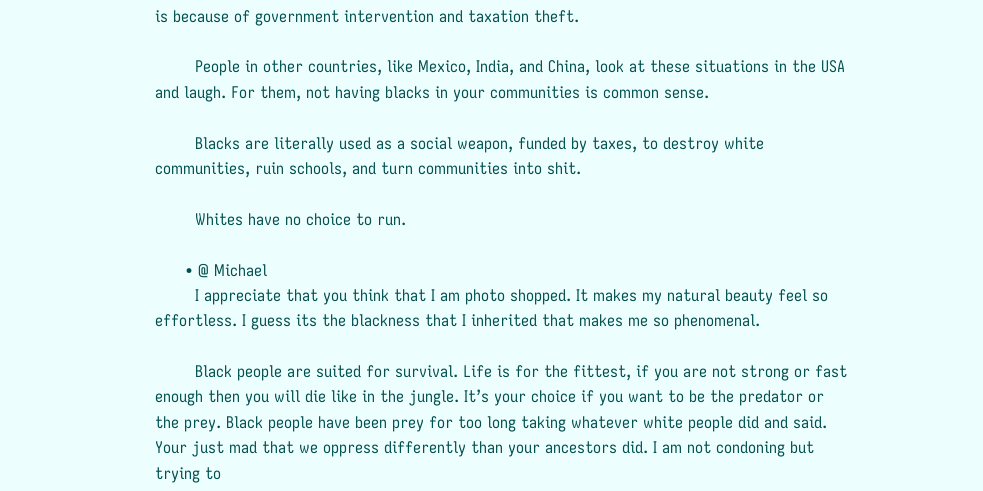is because of government intervention and taxation theft.

        People in other countries, like Mexico, India, and China, look at these situations in the USA and laugh. For them, not having blacks in your communities is common sense.

        Blacks are literally used as a social weapon, funded by taxes, to destroy white communities, ruin schools, and turn communities into shit.

        Whites have no choice to run.

      • @ Michael
        I appreciate that you think that I am photo shopped. It makes my natural beauty feel so effortless. I guess its the blackness that I inherited that makes me so phenomenal.

        Black people are suited for survival. Life is for the fittest, if you are not strong or fast enough then you will die like in the jungle. It’s your choice if you want to be the predator or the prey. Black people have been prey for too long taking whatever white people did and said. Your just mad that we oppress differently than your ancestors did. I am not condoning but trying to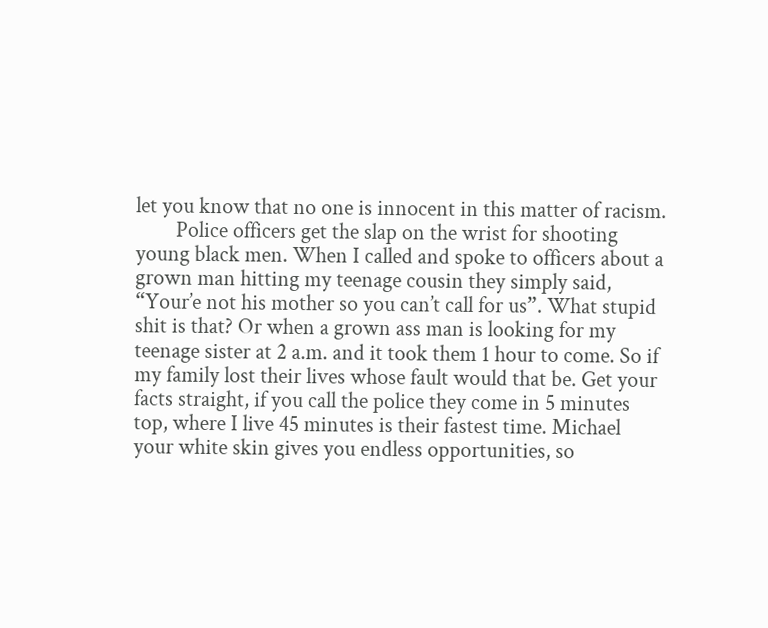let you know that no one is innocent in this matter of racism.
        Police officers get the slap on the wrist for shooting young black men. When I called and spoke to officers about a grown man hitting my teenage cousin they simply said, “Your’e not his mother so you can’t call for us”. What stupid shit is that? Or when a grown ass man is looking for my teenage sister at 2 a.m. and it took them 1 hour to come. So if my family lost their lives whose fault would that be. Get your facts straight, if you call the police they come in 5 minutes top, where I live 45 minutes is their fastest time. Michael your white skin gives you endless opportunities, so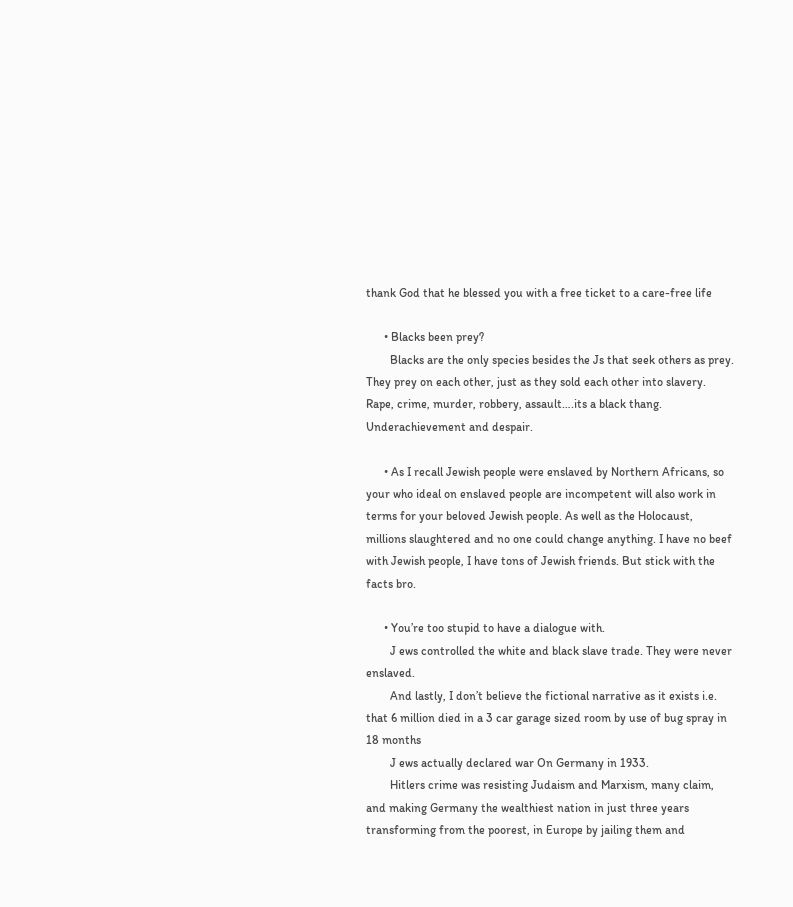thank God that he blessed you with a free ticket to a care-free life

      • Blacks been prey?
        Blacks are the only species besides the Js that seek others as prey. They prey on each other, just as they sold each other into slavery. Rape, crime, murder, robbery, assault….its a black thang. Underachievement and despair.

      • As I recall Jewish people were enslaved by Northern Africans, so your who ideal on enslaved people are incompetent will also work in terms for your beloved Jewish people. As well as the Holocaust, millions slaughtered and no one could change anything. I have no beef with Jewish people, I have tons of Jewish friends. But stick with the facts bro.

      • You’re too stupid to have a dialogue with.
        J ews controlled the white and black slave trade. They were never enslaved.
        And lastly, I don’t believe the fictional narrative as it exists i.e. that 6 million died in a 3 car garage sized room by use of bug spray in 18 months
        J ews actually declared war On Germany in 1933.
        Hitlers crime was resisting Judaism and Marxism, many claim, and making Germany the wealthiest nation in just three years transforming from the poorest, in Europe by jailing them and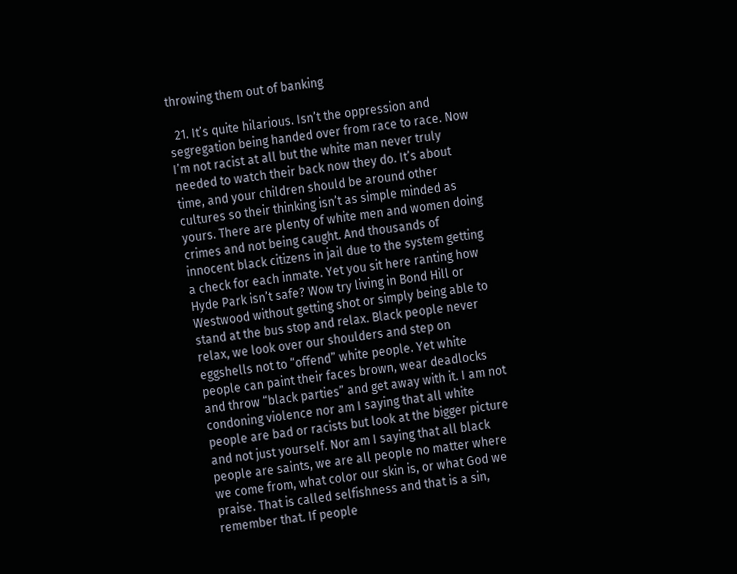throwing them out of banking

  21. It’s quite hilarious. Isn’t the oppression and segregation being handed over from race to race. Now I’m not racist at all but the white man never truly needed to watch their back now they do. It’s about time, and your children should be around other cultures so their thinking isn’t as simple minded as yours. There are plenty of white men and women doing crimes and not being caught. And thousands of innocent black citizens in jail due to the system getting a check for each inmate. Yet you sit here ranting how Hyde Park isn’t safe? Wow try living in Bond Hill or Westwood without getting shot or simply being able to stand at the bus stop and relax. Black people never relax, we look over our shoulders and step on eggshells not to “offend” white people. Yet white people can paint their faces brown, wear deadlocks and throw “black parties” and get away with it. I am not condoning violence nor am I saying that all white people are bad or racists but look at the bigger picture and not just yourself. Nor am I saying that all black people are saints, we are all people no matter where we come from, what color our skin is, or what God we praise. That is called selfishness and that is a sin, remember that. If people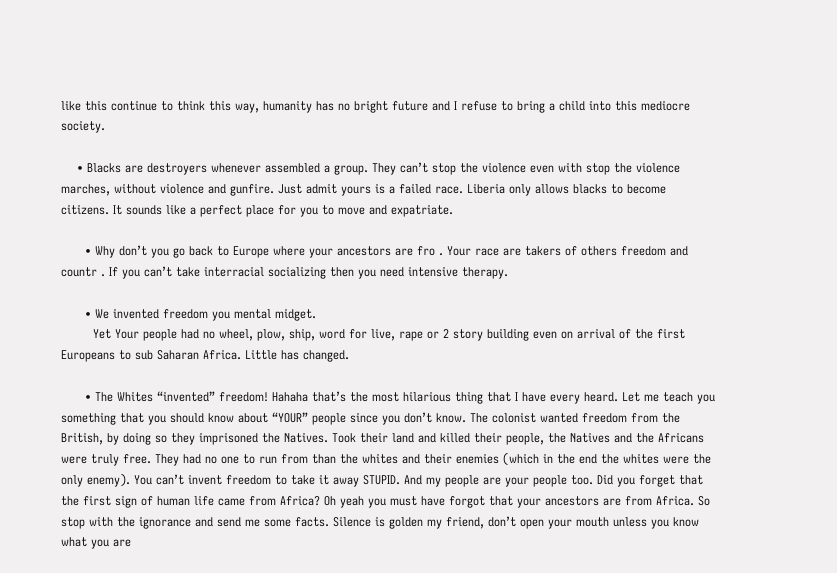like this continue to think this way, humanity has no bright future and I refuse to bring a child into this mediocre society.

    • Blacks are destroyers whenever assembled a group. They can’t stop the violence even with stop the violence marches, without violence and gunfire. Just admit yours is a failed race. Liberia only allows blacks to become citizens. It sounds like a perfect place for you to move and expatriate.

      • Why don’t you go back to Europe where your ancestors are fro . Your race are takers of others freedom and countr . If you can’t take interracial socializing then you need intensive therapy.

      • We invented freedom you mental midget.
        Yet Your people had no wheel, plow, ship, word for live, rape or 2 story building even on arrival of the first Europeans to sub Saharan Africa. Little has changed.

      • The Whites “invented” freedom! Hahaha that’s the most hilarious thing that I have every heard. Let me teach you something that you should know about “YOUR” people since you don’t know. The colonist wanted freedom from the British, by doing so they imprisoned the Natives. Took their land and killed their people, the Natives and the Africans were truly free. They had no one to run from than the whites and their enemies (which in the end the whites were the only enemy). You can’t invent freedom to take it away STUPID. And my people are your people too. Did you forget that the first sign of human life came from Africa? Oh yeah you must have forgot that your ancestors are from Africa. So stop with the ignorance and send me some facts. Silence is golden my friend, don’t open your mouth unless you know what you are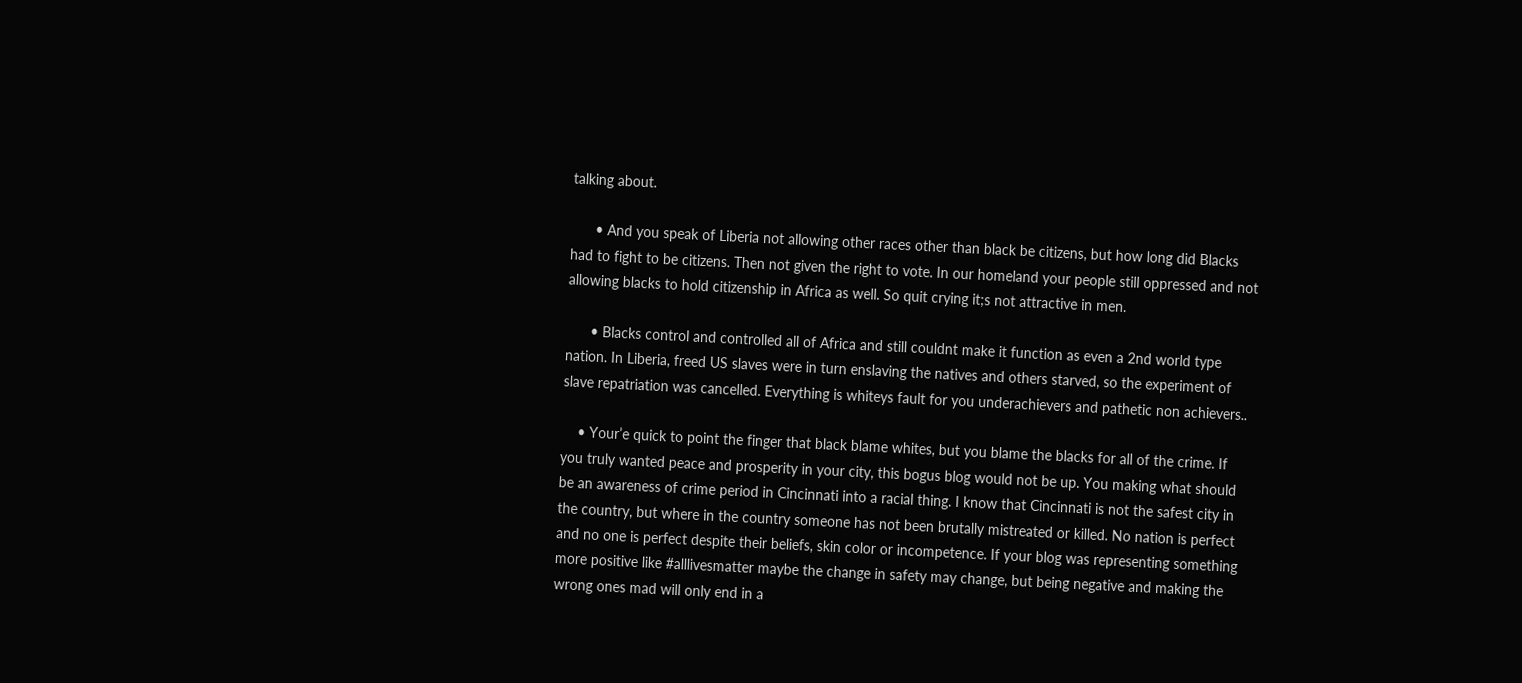talking about.

      • And you speak of Liberia not allowing other races other than black be citizens, but how long did Blacks had to fight to be citizens. Then not given the right to vote. In our homeland your people still oppressed and not allowing blacks to hold citizenship in Africa as well. So quit crying it;s not attractive in men.

      • Blacks control and controlled all of Africa and still couldnt make it function as even a 2nd world type nation. In Liberia, freed US slaves were in turn enslaving the natives and others starved, so the experiment of slave repatriation was cancelled. Everything is whiteys fault for you underachievers and pathetic non achievers..

    • Your’e quick to point the finger that black blame whites, but you blame the blacks for all of the crime. If you truly wanted peace and prosperity in your city, this bogus blog would not be up. You making what should be an awareness of crime period in Cincinnati into a racial thing. I know that Cincinnati is not the safest city in the country, but where in the country someone has not been brutally mistreated or killed. No nation is perfect and no one is perfect despite their beliefs, skin color or incompetence. If your blog was representing something more positive like #alllivesmatter maybe the change in safety may change, but being negative and making the wrong ones mad will only end in a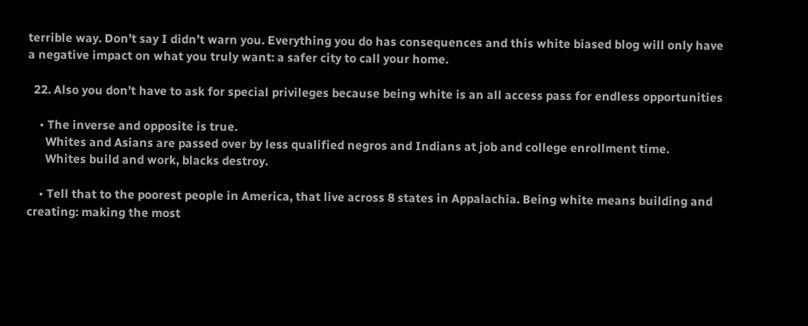terrible way. Don’t say I didn’t warn you. Everything you do has consequences and this white biased blog will only have a negative impact on what you truly want: a safer city to call your home.

  22. Also you don’t have to ask for special privileges because being white is an all access pass for endless opportunities

    • The inverse and opposite is true.
      Whites and Asians are passed over by less qualified negros and Indians at job and college enrollment time.
      Whites build and work, blacks destroy.

    • Tell that to the poorest people in America, that live across 8 states in Appalachia. Being white means building and creating: making the most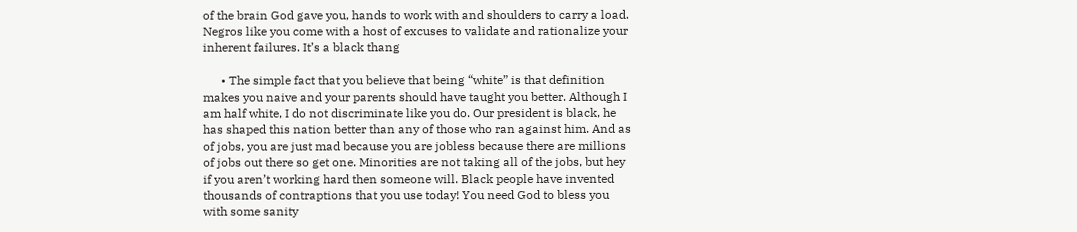of the brain God gave you, hands to work with and shoulders to carry a load. Negros like you come with a host of excuses to validate and rationalize your inherent failures. It’s a black thang

      • The simple fact that you believe that being “white” is that definition makes you naive and your parents should have taught you better. Although I am half white, I do not discriminate like you do. Our president is black, he has shaped this nation better than any of those who ran against him. And as of jobs, you are just mad because you are jobless because there are millions of jobs out there so get one. Minorities are not taking all of the jobs, but hey if you aren’t working hard then someone will. Black people have invented thousands of contraptions that you use today! You need God to bless you with some sanity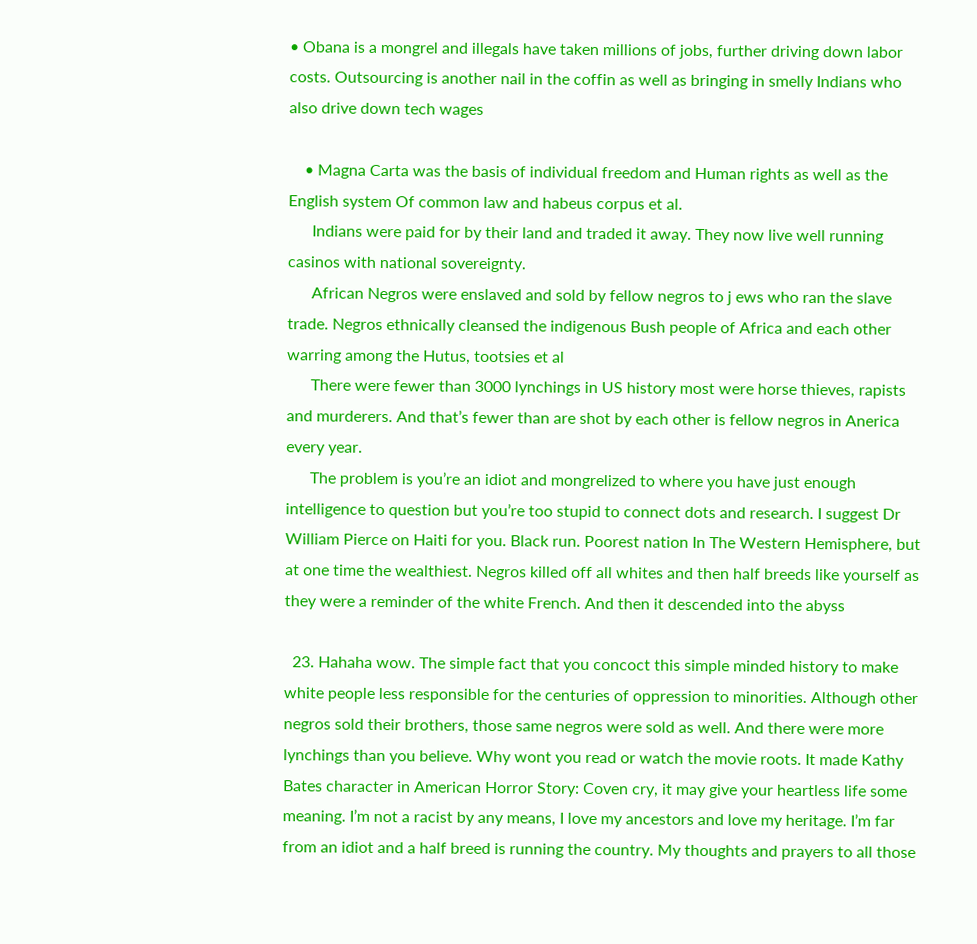• Obana is a mongrel and illegals have taken millions of jobs, further driving down labor costs. Outsourcing is another nail in the coffin as well as bringing in smelly Indians who also drive down tech wages

    • Magna Carta was the basis of individual freedom and Human rights as well as the English system Of common law and habeus corpus et al.
      Indians were paid for by their land and traded it away. They now live well running casinos with national sovereignty.
      African Negros were enslaved and sold by fellow negros to j ews who ran the slave trade. Negros ethnically cleansed the indigenous Bush people of Africa and each other warring among the Hutus, tootsies et al
      There were fewer than 3000 lynchings in US history most were horse thieves, rapists and murderers. And that’s fewer than are shot by each other is fellow negros in Anerica every year.
      The problem is you’re an idiot and mongrelized to where you have just enough intelligence to question but you’re too stupid to connect dots and research. I suggest Dr William Pierce on Haiti for you. Black run. Poorest nation In The Western Hemisphere, but at one time the wealthiest. Negros killed off all whites and then half breeds like yourself as they were a reminder of the white French. And then it descended into the abyss

  23. Hahaha wow. The simple fact that you concoct this simple minded history to make white people less responsible for the centuries of oppression to minorities. Although other negros sold their brothers, those same negros were sold as well. And there were more lynchings than you believe. Why wont you read or watch the movie roots. It made Kathy Bates character in American Horror Story: Coven cry, it may give your heartless life some meaning. I’m not a racist by any means, I love my ancestors and love my heritage. I’m far from an idiot and a half breed is running the country. My thoughts and prayers to all those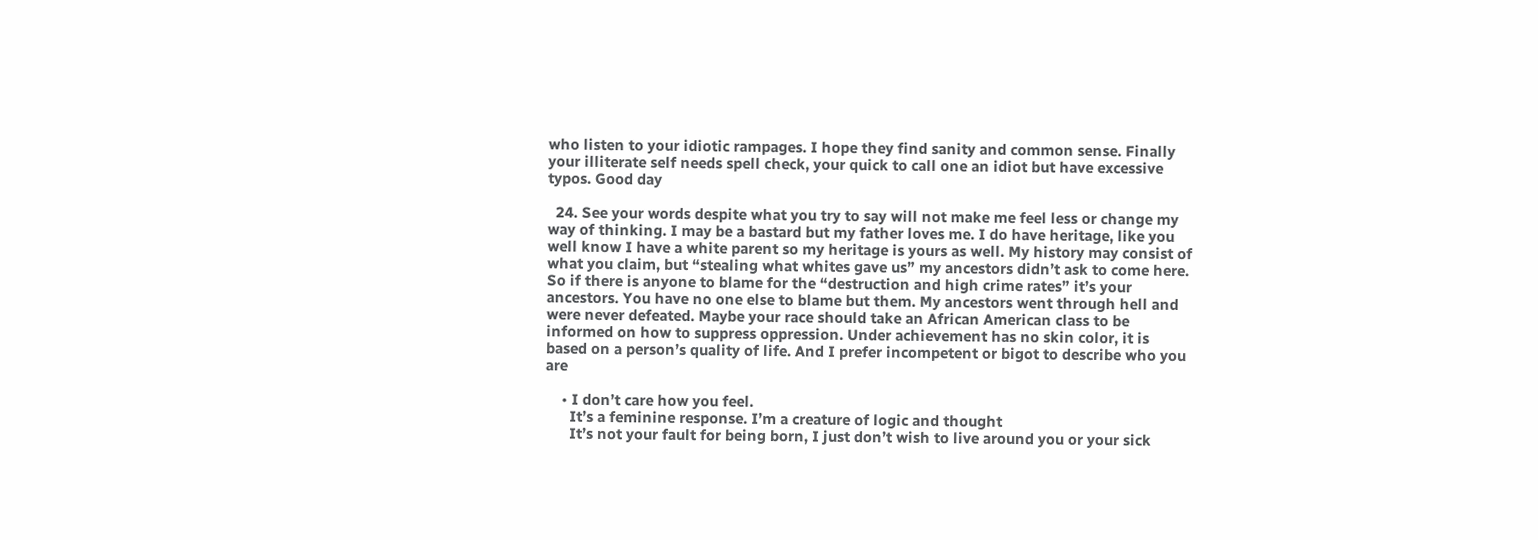who listen to your idiotic rampages. I hope they find sanity and common sense. Finally your illiterate self needs spell check, your quick to call one an idiot but have excessive typos. Good day

  24. See your words despite what you try to say will not make me feel less or change my way of thinking. I may be a bastard but my father loves me. I do have heritage, like you well know I have a white parent so my heritage is yours as well. My history may consist of what you claim, but “stealing what whites gave us” my ancestors didn’t ask to come here. So if there is anyone to blame for the “destruction and high crime rates” it’s your ancestors. You have no one else to blame but them. My ancestors went through hell and were never defeated. Maybe your race should take an African American class to be informed on how to suppress oppression. Under achievement has no skin color, it is based on a person’s quality of life. And I prefer incompetent or bigot to describe who you are

    • I don’t care how you feel.
      It’s a feminine response. I’m a creature of logic and thought
      It’s not your fault for being born, I just don’t wish to live around you or your sick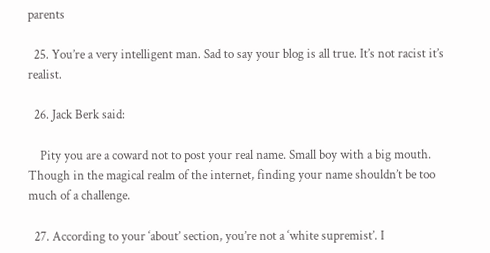parents

  25. You’re a very intelligent man. Sad to say your blog is all true. It’s not racist it’s realist.

  26. Jack Berk said:

    Pity you are a coward not to post your real name. Small boy with a big mouth. Though in the magical realm of the internet, finding your name shouldn’t be too much of a challenge.

  27. According to your ‘about’ section, you’re not a ‘white supremist’. I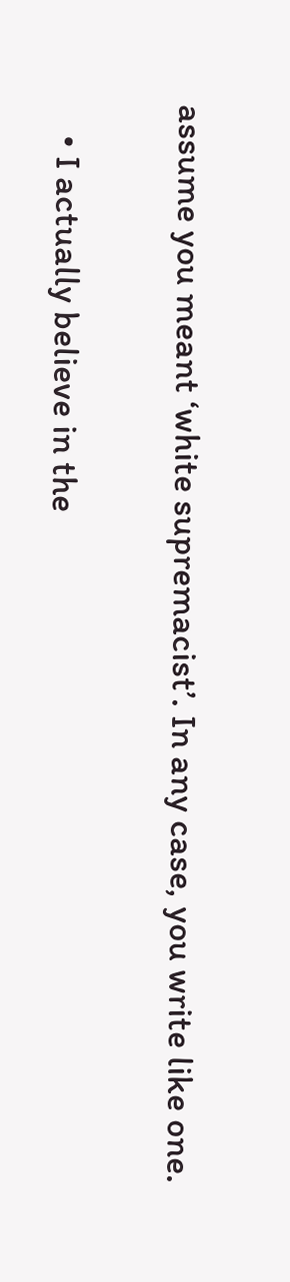assume you meant ‘white supremacist’. In any case, you write like one.

    • I actually believe in the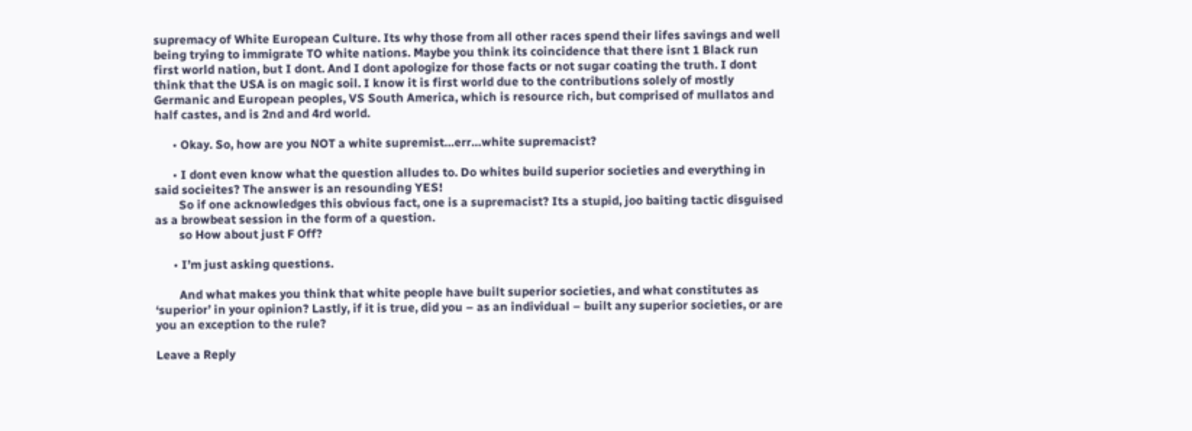supremacy of White European Culture. Its why those from all other races spend their lifes savings and well being trying to immigrate TO white nations. Maybe you think its coincidence that there isnt 1 Black run first world nation, but I dont. And I dont apologize for those facts or not sugar coating the truth. I dont think that the USA is on magic soil. I know it is first world due to the contributions solely of mostly Germanic and European peoples, VS South America, which is resource rich, but comprised of mullatos and half castes, and is 2nd and 4rd world.

      • Okay. So, how are you NOT a white supremist…err…white supremacist?

      • I dont even know what the question alludes to. Do whites build superior societies and everything in said socieites? The answer is an resounding YES!
        So if one acknowledges this obvious fact, one is a supremacist? Its a stupid, joo baiting tactic disguised as a browbeat session in the form of a question.
        so How about just F Off?

      • I’m just asking questions.

        And what makes you think that white people have built superior societies, and what constitutes as ‘superior’ in your opinion? Lastly, if it is true, did you – as an individual – built any superior societies, or are you an exception to the rule?

Leave a Reply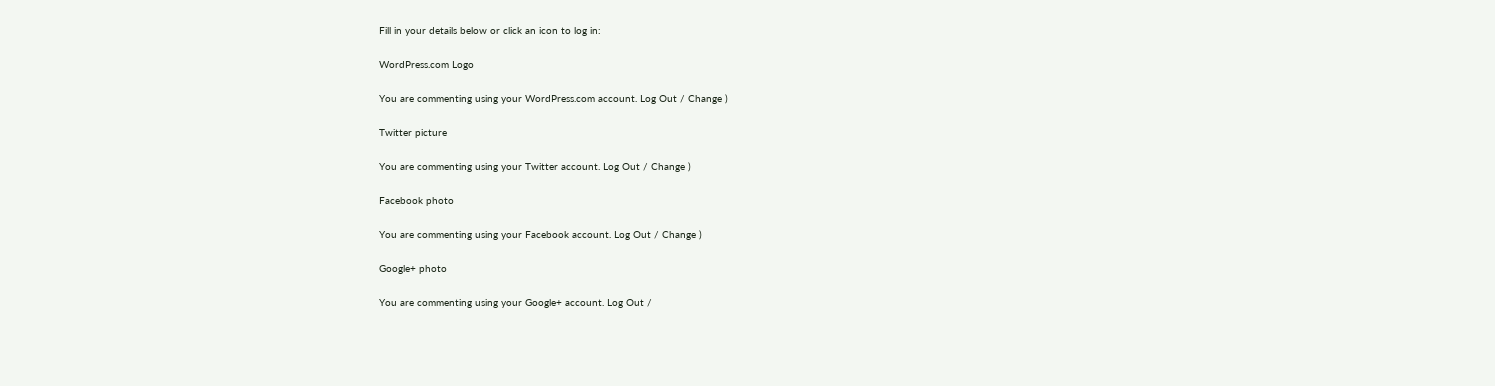Fill in your details below or click an icon to log in:

WordPress.com Logo

You are commenting using your WordPress.com account. Log Out / Change )

Twitter picture

You are commenting using your Twitter account. Log Out / Change )

Facebook photo

You are commenting using your Facebook account. Log Out / Change )

Google+ photo

You are commenting using your Google+ account. Log Out /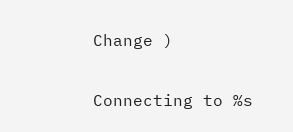Change )

Connecting to %s